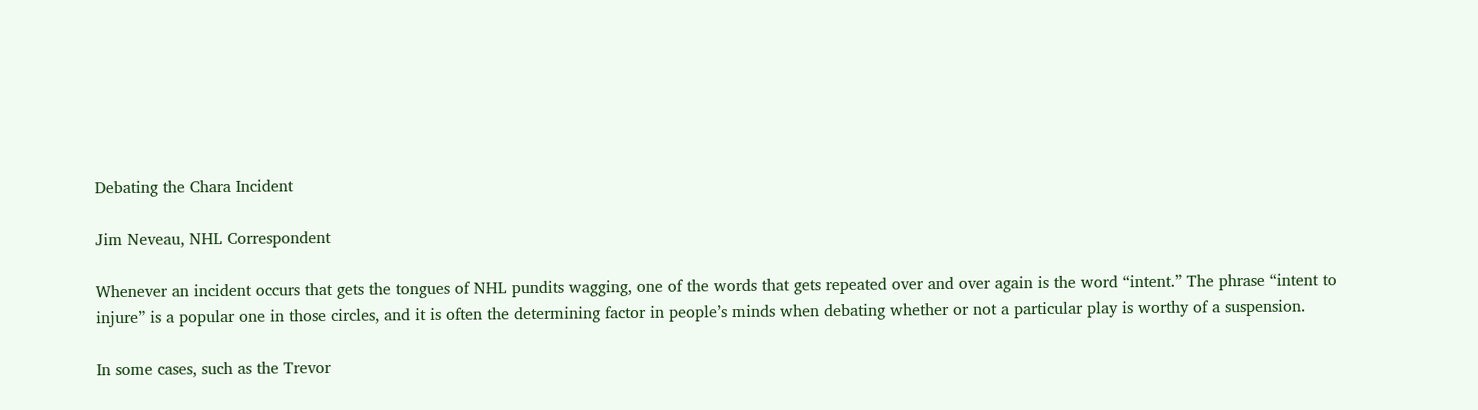Debating the Chara Incident

Jim Neveau, NHL Correspondent

Whenever an incident occurs that gets the tongues of NHL pundits wagging, one of the words that gets repeated over and over again is the word “intent.” The phrase “intent to injure” is a popular one in those circles, and it is often the determining factor in people’s minds when debating whether or not a particular play is worthy of a suspension.

In some cases, such as the Trevor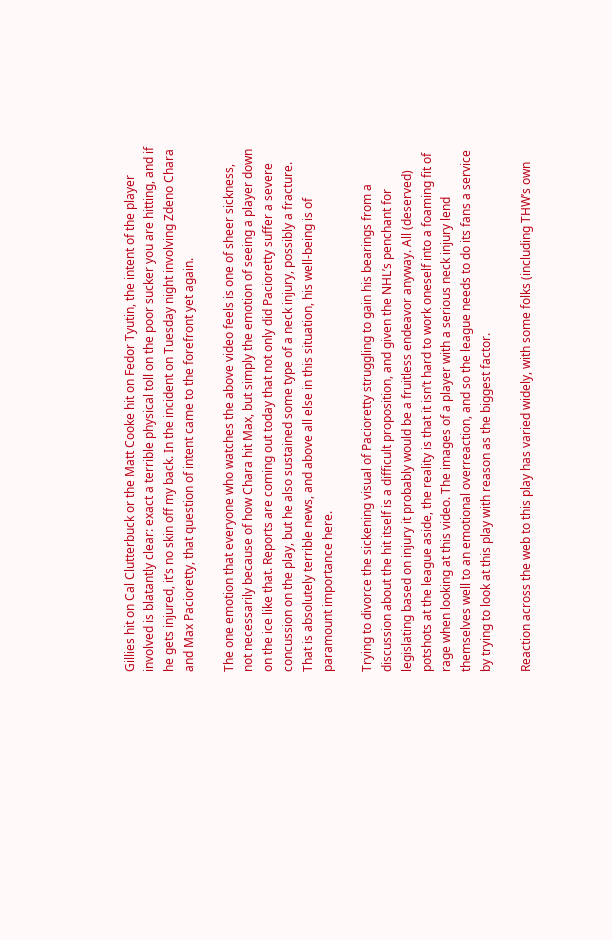Gillies hit on Cal Clutterbuck or the Matt Cooke hit on Fedor Tyutin, the intent of the player involved is blatantly clear: exact a terrible physical toll on the poor sucker you are hitting, and if he gets injured, it’s no skin off my back. In the incident on Tuesday night involving Zdeno Chara and Max Pacioretty, that question of intent came to the forefront yet again.

The one emotion that everyone who watches the above video feels is one of sheer sickness, not necessarily because of how Chara hit Max, but simply the emotion of seeing a player down on the ice like that. Reports are coming out today that not only did Pacioretty suffer a severe concussion on the play, but he also sustained some type of a neck injury, possibly a fracture. That is absolutely terrible news, and above all else in this situation, his well-being is of paramount importance here.

Trying to divorce the sickening visual of Pacioretty struggling to gain his bearings from a discussion about the hit itself is a difficult proposition, and given the NHL’s penchant for legislating based on injury it probably would be a fruitless endeavor anyway. All (deserved) potshots at the league aside, the reality is that it isn’t hard to work oneself into a foaming fit of rage when looking at this video. The images of a player with a serious neck injury lend themselves well to an emotional overreaction, and so the league needs to do its fans a service by trying to look at this play with reason as the biggest factor.

Reaction across the web to this play has varied widely, with some folks (including THW’s own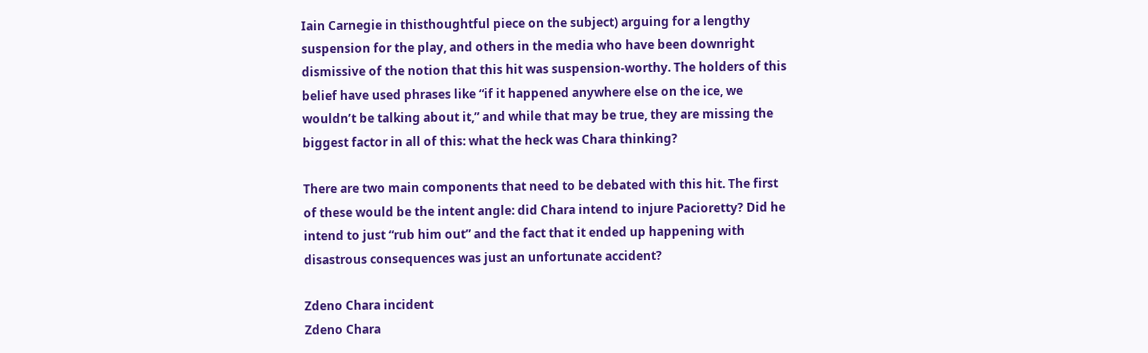Iain Carnegie in thisthoughtful piece on the subject) arguing for a lengthy suspension for the play, and others in the media who have been downright dismissive of the notion that this hit was suspension-worthy. The holders of this belief have used phrases like “if it happened anywhere else on the ice, we wouldn’t be talking about it,” and while that may be true, they are missing the biggest factor in all of this: what the heck was Chara thinking?

There are two main components that need to be debated with this hit. The first of these would be the intent angle: did Chara intend to injure Pacioretty? Did he intend to just “rub him out” and the fact that it ended up happening with disastrous consequences was just an unfortunate accident?

Zdeno Chara incident
Zdeno Chara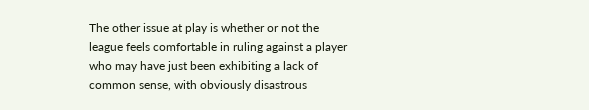The other issue at play is whether or not the league feels comfortable in ruling against a player who may have just been exhibiting a lack of common sense, with obviously disastrous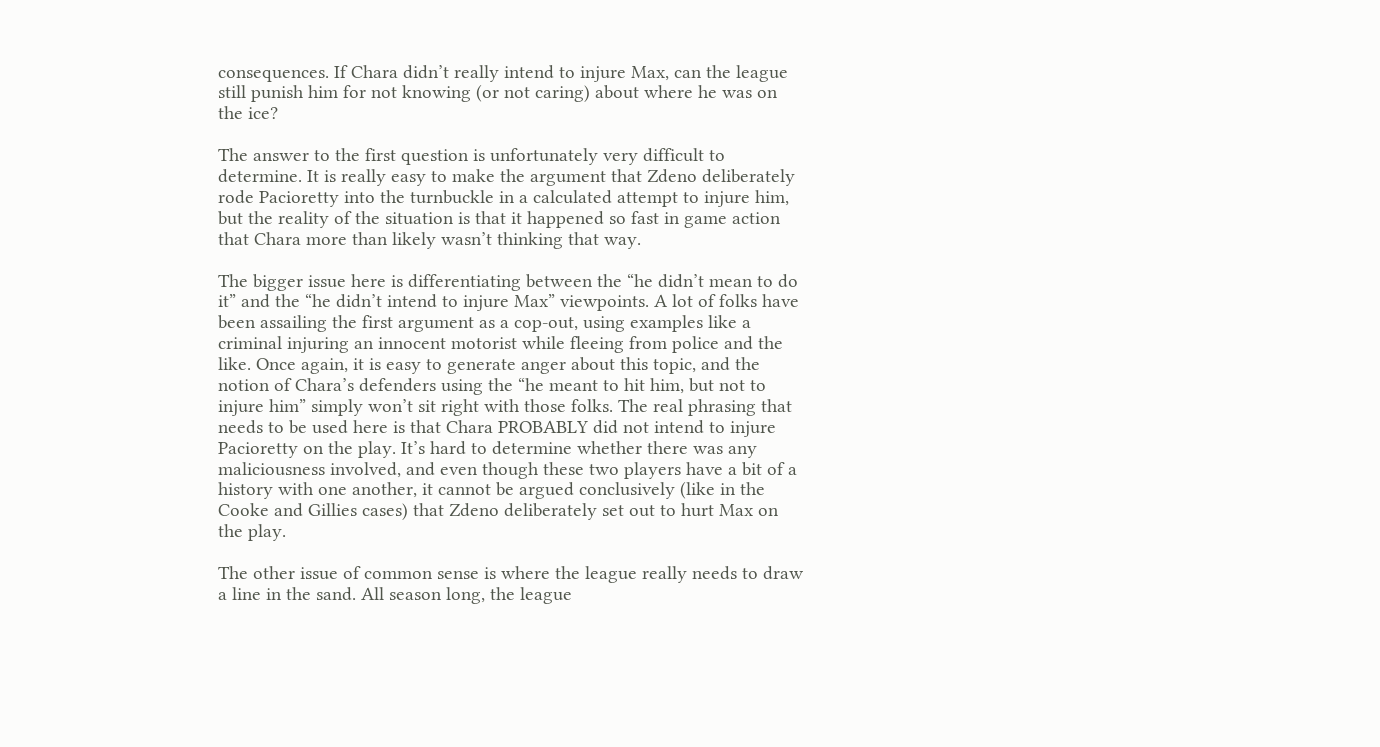consequences. If Chara didn’t really intend to injure Max, can the league still punish him for not knowing (or not caring) about where he was on the ice?

The answer to the first question is unfortunately very difficult to determine. It is really easy to make the argument that Zdeno deliberately rode Pacioretty into the turnbuckle in a calculated attempt to injure him, but the reality of the situation is that it happened so fast in game action that Chara more than likely wasn’t thinking that way.

The bigger issue here is differentiating between the “he didn’t mean to do it” and the “he didn’t intend to injure Max” viewpoints. A lot of folks have been assailing the first argument as a cop-out, using examples like a criminal injuring an innocent motorist while fleeing from police and the like. Once again, it is easy to generate anger about this topic, and the notion of Chara’s defenders using the “he meant to hit him, but not to injure him” simply won’t sit right with those folks. The real phrasing that needs to be used here is that Chara PROBABLY did not intend to injure Pacioretty on the play. It’s hard to determine whether there was any maliciousness involved, and even though these two players have a bit of a history with one another, it cannot be argued conclusively (like in the Cooke and Gillies cases) that Zdeno deliberately set out to hurt Max on the play.

The other issue of common sense is where the league really needs to draw a line in the sand. All season long, the league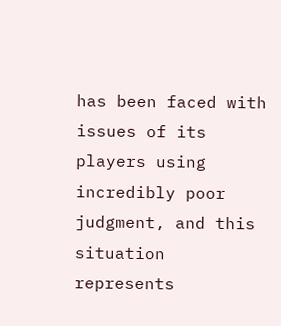has been faced with issues of its players using incredibly poor judgment, and this situation represents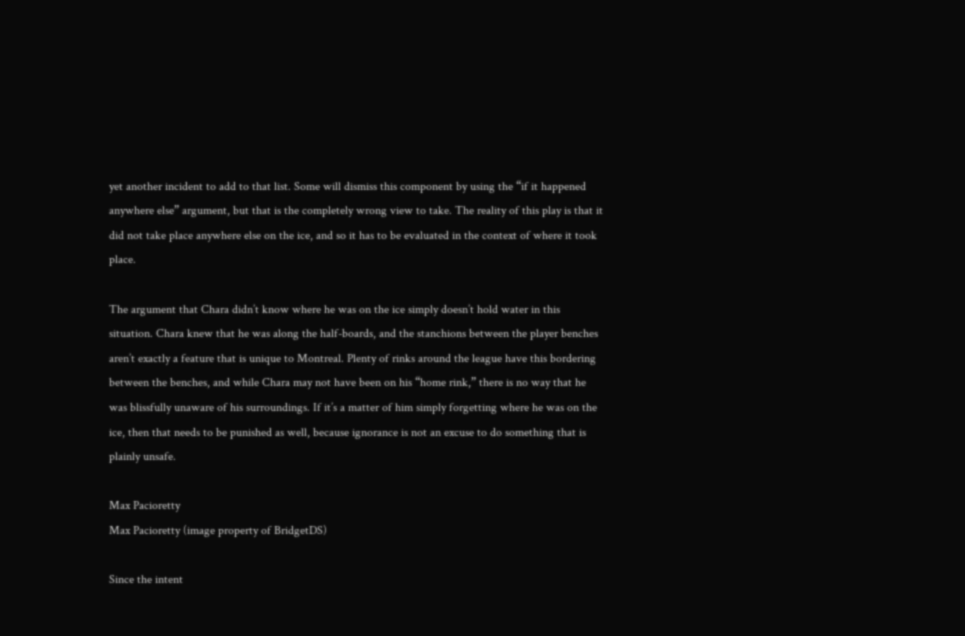yet another incident to add to that list. Some will dismiss this component by using the “if it happened anywhere else” argument, but that is the completely wrong view to take. The reality of this play is that it did not take place anywhere else on the ice, and so it has to be evaluated in the context of where it took place.

The argument that Chara didn’t know where he was on the ice simply doesn’t hold water in this situation. Chara knew that he was along the half-boards, and the stanchions between the player benches aren’t exactly a feature that is unique to Montreal. Plenty of rinks around the league have this bordering between the benches, and while Chara may not have been on his “home rink,” there is no way that he was blissfully unaware of his surroundings. If it’s a matter of him simply forgetting where he was on the ice, then that needs to be punished as well, because ignorance is not an excuse to do something that is plainly unsafe.

Max Pacioretty
Max Pacioretty (image property of BridgetDS)

Since the intent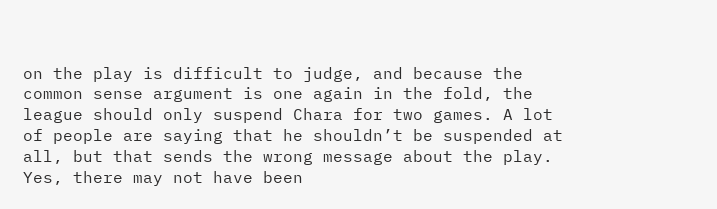on the play is difficult to judge, and because the common sense argument is one again in the fold, the league should only suspend Chara for two games. A lot of people are saying that he shouldn’t be suspended at all, but that sends the wrong message about the play. Yes, there may not have been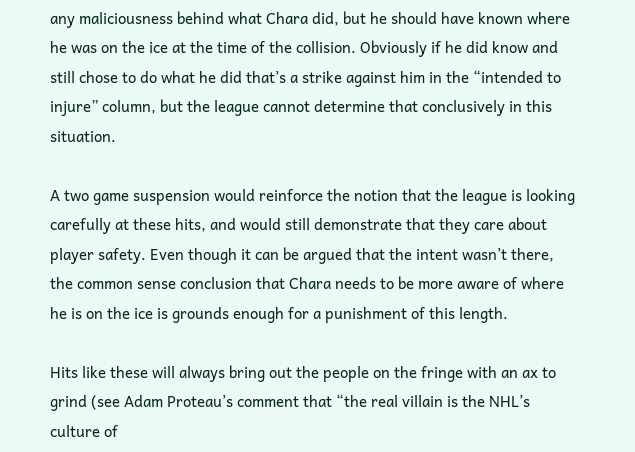any maliciousness behind what Chara did, but he should have known where he was on the ice at the time of the collision. Obviously if he did know and still chose to do what he did that’s a strike against him in the “intended to injure” column, but the league cannot determine that conclusively in this situation.

A two game suspension would reinforce the notion that the league is looking carefully at these hits, and would still demonstrate that they care about player safety. Even though it can be argued that the intent wasn’t there, the common sense conclusion that Chara needs to be more aware of where he is on the ice is grounds enough for a punishment of this length.

Hits like these will always bring out the people on the fringe with an ax to grind (see Adam Proteau’s comment that “the real villain is the NHL’s culture of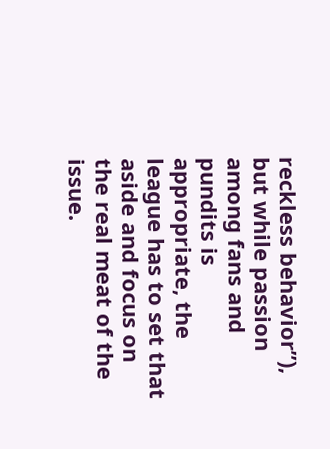reckless behavior”), but while passion among fans and pundits is appropriate, the league has to set that aside and focus on the real meat of the issue.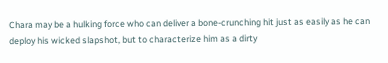Chara may be a hulking force who can deliver a bone-crunching hit just as easily as he can deploy his wicked slapshot, but to characterize him as a dirty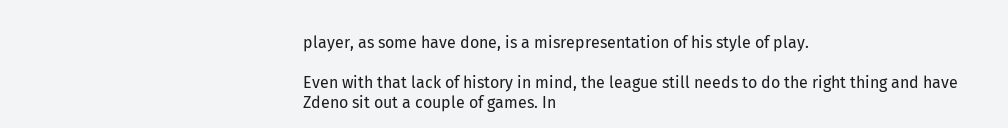player, as some have done, is a misrepresentation of his style of play.

Even with that lack of history in mind, the league still needs to do the right thing and have Zdeno sit out a couple of games. In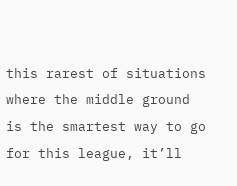this rarest of situations where the middle ground is the smartest way to go for this league, it’ll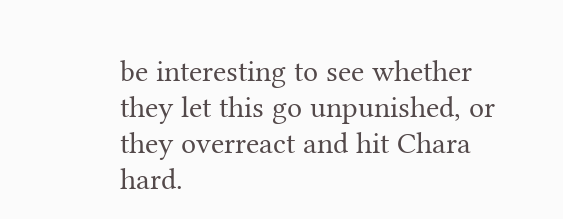be interesting to see whether they let this go unpunished, or they overreact and hit Chara hard.